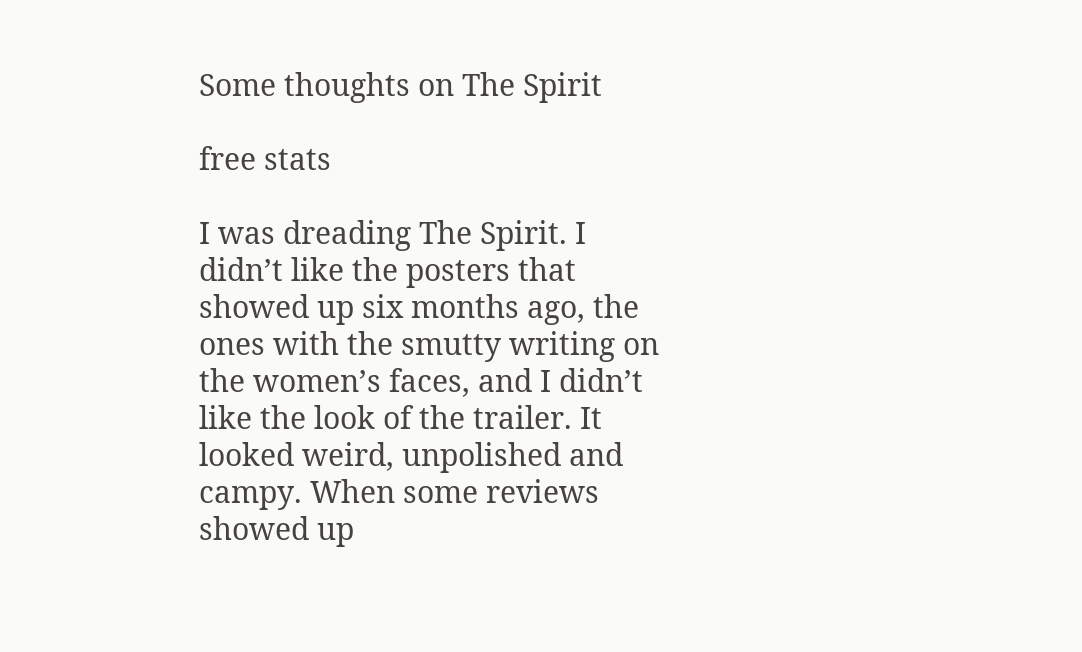Some thoughts on The Spirit

free stats

I was dreading The Spirit. I didn’t like the posters that showed up six months ago, the ones with the smutty writing on the women’s faces, and I didn’t like the look of the trailer. It looked weird, unpolished and campy. When some reviews showed up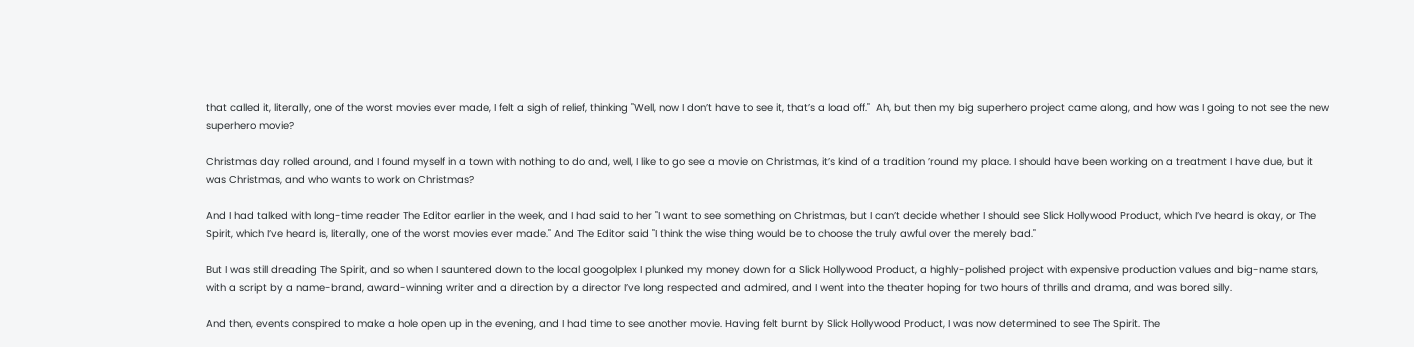that called it, literally, one of the worst movies ever made, I felt a sigh of relief, thinking "Well, now I don’t have to see it, that’s a load off."  Ah, but then my big superhero project came along, and how was I going to not see the new superhero movie?

Christmas day rolled around, and I found myself in a town with nothing to do and, well, I like to go see a movie on Christmas, it’s kind of a tradition ’round my place. I should have been working on a treatment I have due, but it was Christmas, and who wants to work on Christmas?

And I had talked with long-time reader The Editor earlier in the week, and I had said to her "I want to see something on Christmas, but I can’t decide whether I should see Slick Hollywood Product, which I’ve heard is okay, or The Spirit, which I’ve heard is, literally, one of the worst movies ever made." And The Editor said "I think the wise thing would be to choose the truly awful over the merely bad."

But I was still dreading The Spirit, and so when I sauntered down to the local googolplex I plunked my money down for a Slick Hollywood Product, a highly-polished project with expensive production values and big-name stars, with a script by a name-brand, award-winning writer and a direction by a director I’ve long respected and admired, and I went into the theater hoping for two hours of thrills and drama, and was bored silly.

And then, events conspired to make a hole open up in the evening, and I had time to see another movie. Having felt burnt by Slick Hollywood Product, I was now determined to see The Spirit. The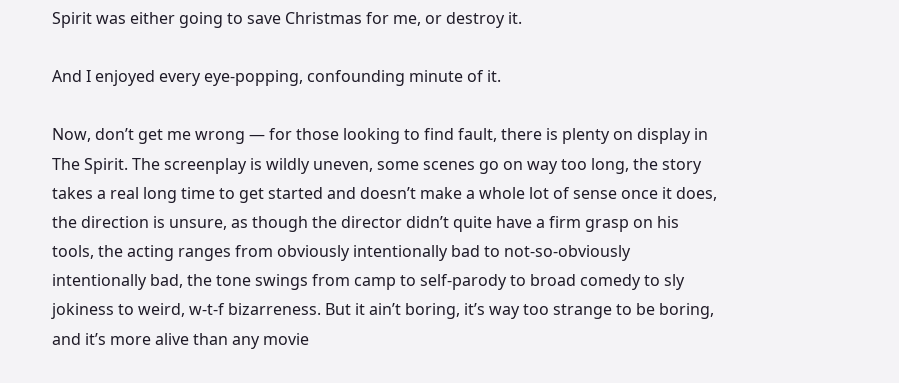Spirit was either going to save Christmas for me, or destroy it.

And I enjoyed every eye-popping, confounding minute of it.

Now, don’t get me wrong — for those looking to find fault, there is plenty on display in The Spirit. The screenplay is wildly uneven, some scenes go on way too long, the story takes a real long time to get started and doesn’t make a whole lot of sense once it does, the direction is unsure, as though the director didn’t quite have a firm grasp on his tools, the acting ranges from obviously intentionally bad to not-so-obviously intentionally bad, the tone swings from camp to self-parody to broad comedy to sly jokiness to weird, w-t-f bizarreness. But it ain’t boring, it’s way too strange to be boring, and it’s more alive than any movie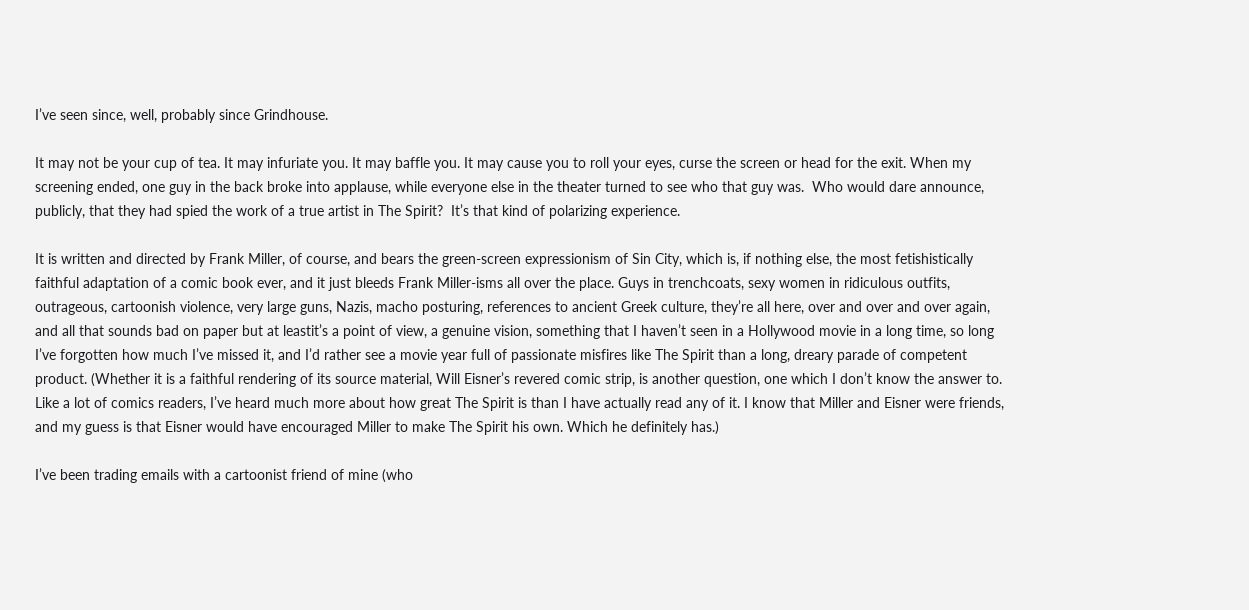I’ve seen since, well, probably since Grindhouse.

It may not be your cup of tea. It may infuriate you. It may baffle you. It may cause you to roll your eyes, curse the screen or head for the exit. When my screening ended, one guy in the back broke into applause, while everyone else in the theater turned to see who that guy was.  Who would dare announce, publicly, that they had spied the work of a true artist in The Spirit?  It’s that kind of polarizing experience.

It is written and directed by Frank Miller, of course, and bears the green-screen expressionism of Sin City, which is, if nothing else, the most fetishistically faithful adaptation of a comic book ever, and it just bleeds Frank Miller-isms all over the place. Guys in trenchcoats, sexy women in ridiculous outfits, outrageous, cartoonish violence, very large guns, Nazis, macho posturing, references to ancient Greek culture, they’re all here, over and over and over again, and all that sounds bad on paper but at leastit’s a point of view, a genuine vision, something that I haven’t seen in a Hollywood movie in a long time, so long I’ve forgotten how much I’ve missed it, and I’d rather see a movie year full of passionate misfires like The Spirit than a long, dreary parade of competent product. (Whether it is a faithful rendering of its source material, Will Eisner’s revered comic strip, is another question, one which I don’t know the answer to. Like a lot of comics readers, I’ve heard much more about how great The Spirit is than I have actually read any of it. I know that Miller and Eisner were friends, and my guess is that Eisner would have encouraged Miller to make The Spirit his own. Which he definitely has.)

I’ve been trading emails with a cartoonist friend of mine (who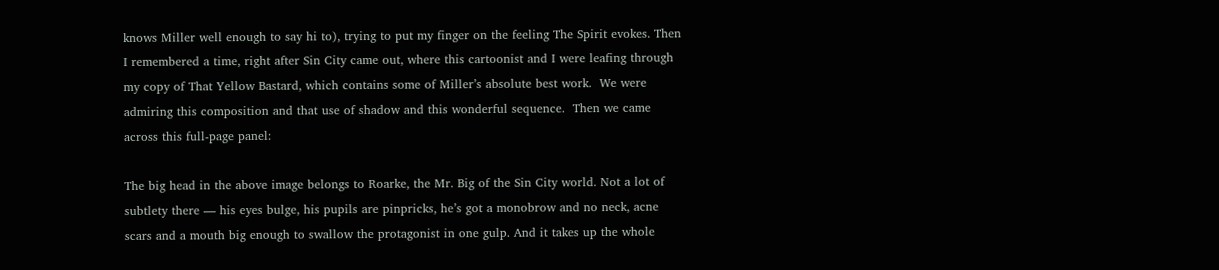knows Miller well enough to say hi to), trying to put my finger on the feeling The Spirit evokes. Then I remembered a time, right after Sin City came out, where this cartoonist and I were leafing through my copy of That Yellow Bastard, which contains some of Miller’s absolute best work.  We were admiring this composition and that use of shadow and this wonderful sequence.  Then we came across this full-page panel:

The big head in the above image belongs to Roarke, the Mr. Big of the Sin City world. Not a lot of subtlety there — his eyes bulge, his pupils are pinpricks, he’s got a monobrow and no neck, acne scars and a mouth big enough to swallow the protagonist in one gulp. And it takes up the whole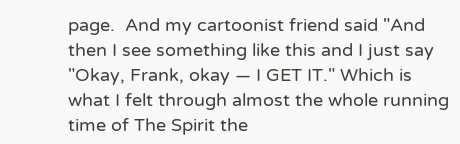page.  And my cartoonist friend said "And then I see something like this and I just say "Okay, Frank, okay — I GET IT." Which is what I felt through almost the whole running time of The Spirit the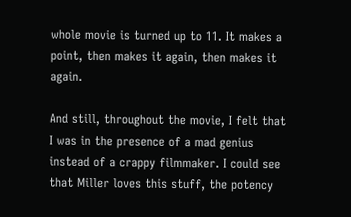whole movie is turned up to 11. It makes a point, then makes it again, then makes it again.

And still, throughout the movie, I felt that I was in the presence of a mad genius instead of a crappy filmmaker. I could see that Miller loves this stuff, the potency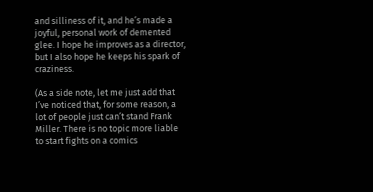and silliness of it, and he’s made a joyful, personal work of demented glee. I hope he improves as a director, but I also hope he keeps his spark of craziness.

(As a side note, let me just add that I’ve noticed that, for some reason, a lot of people just can’t stand Frank Miller. There is no topic more liable to start fights on a comics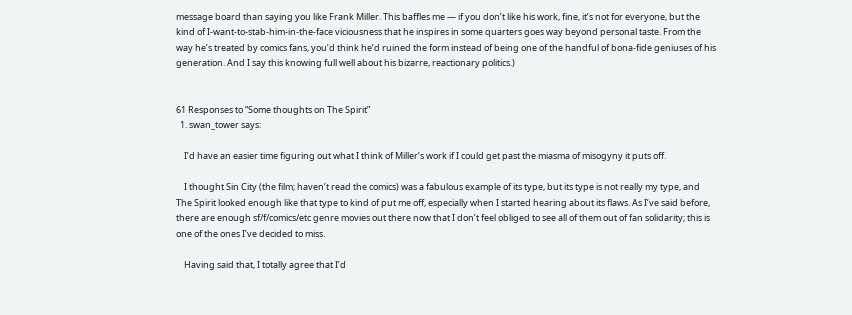message board than saying you like Frank Miller. This baffles me — if you don’t like his work, fine, it’s not for everyone, but the kind of I-want-to-stab-him-in-the-face viciousness that he inspires in some quarters goes way beyond personal taste. From the way he’s treated by comics fans, you’d think he’d ruined the form instead of being one of the handful of bona-fide geniuses of his generation. And I say this knowing full well about his bizarre, reactionary politics.)


61 Responses to “Some thoughts on The Spirit”
  1. swan_tower says:

    I’d have an easier time figuring out what I think of Miller’s work if I could get past the miasma of misogyny it puts off.

    I thought Sin City (the film; haven’t read the comics) was a fabulous example of its type, but its type is not really my type, and The Spirit looked enough like that type to kind of put me off, especially when I started hearing about its flaws. As I’ve said before, there are enough sf/f/comics/etc genre movies out there now that I don’t feel obliged to see all of them out of fan solidarity; this is one of the ones I’ve decided to miss.

    Having said that, I totally agree that I’d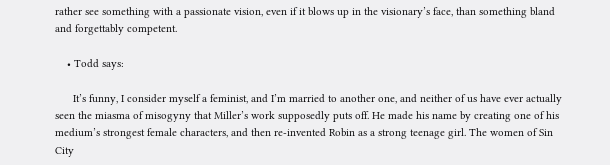rather see something with a passionate vision, even if it blows up in the visionary’s face, than something bland and forgettably competent.

    • Todd says:

      It’s funny, I consider myself a feminist, and I’m married to another one, and neither of us have ever actually seen the miasma of misogyny that Miller’s work supposedly puts off. He made his name by creating one of his medium’s strongest female characters, and then re-invented Robin as a strong teenage girl. The women of Sin City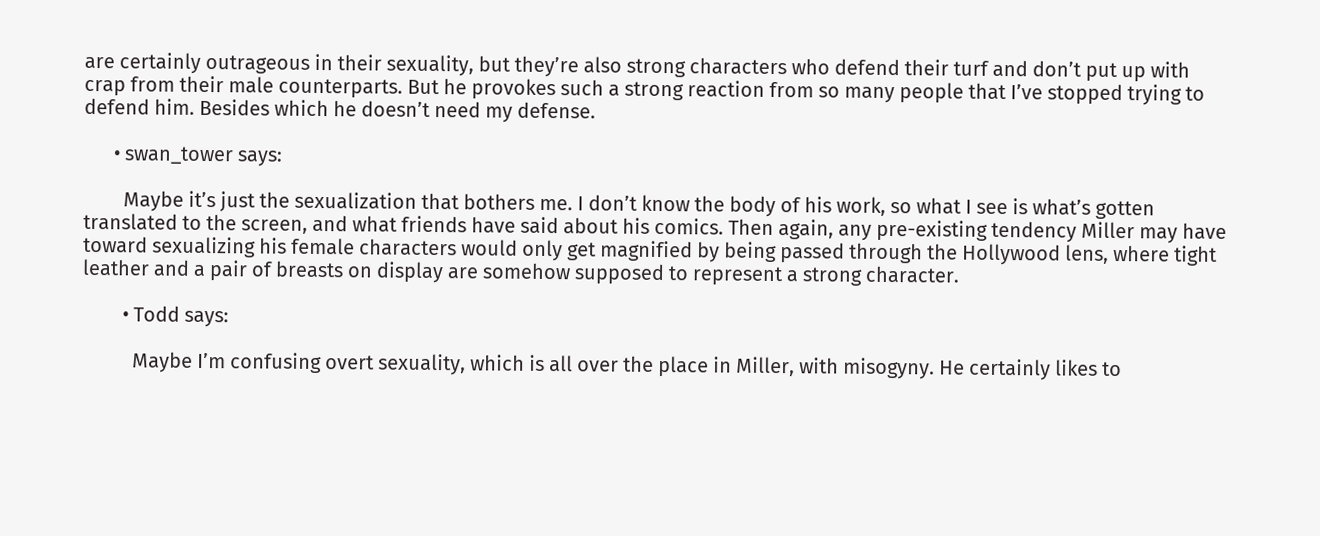are certainly outrageous in their sexuality, but they’re also strong characters who defend their turf and don’t put up with crap from their male counterparts. But he provokes such a strong reaction from so many people that I’ve stopped trying to defend him. Besides which he doesn’t need my defense.

      • swan_tower says:

        Maybe it’s just the sexualization that bothers me. I don’t know the body of his work, so what I see is what’s gotten translated to the screen, and what friends have said about his comics. Then again, any pre-existing tendency Miller may have toward sexualizing his female characters would only get magnified by being passed through the Hollywood lens, where tight leather and a pair of breasts on display are somehow supposed to represent a strong character.

        • Todd says:

          Maybe I’m confusing overt sexuality, which is all over the place in Miller, with misogyny. He certainly likes to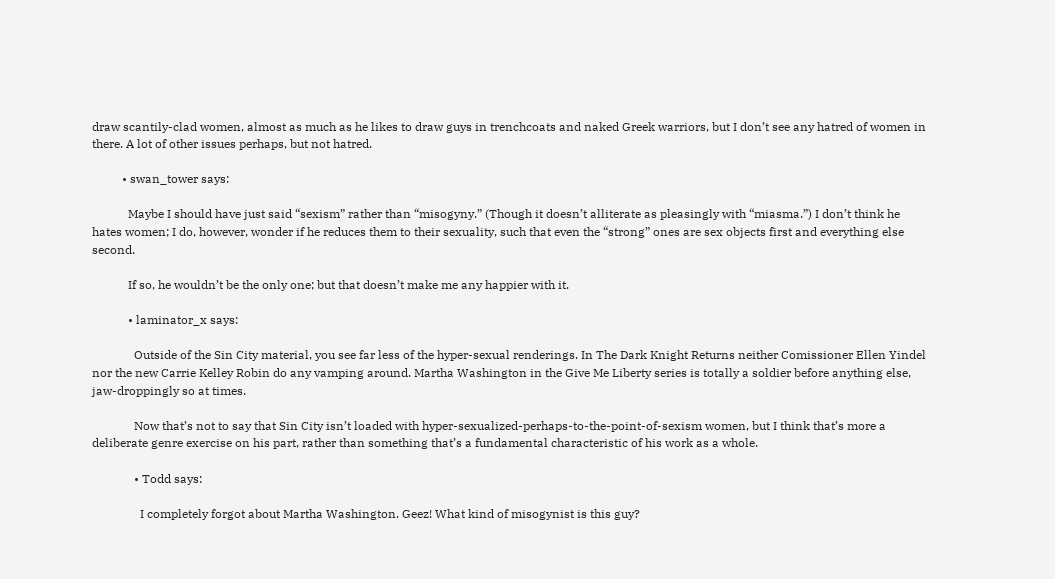draw scantily-clad women, almost as much as he likes to draw guys in trenchcoats and naked Greek warriors, but I don’t see any hatred of women in there. A lot of other issues perhaps, but not hatred.

          • swan_tower says:

            Maybe I should have just said “sexism” rather than “misogyny.” (Though it doesn’t alliterate as pleasingly with “miasma.”) I don’t think he hates women; I do, however, wonder if he reduces them to their sexuality, such that even the “strong” ones are sex objects first and everything else second.

            If so, he wouldn’t be the only one; but that doesn’t make me any happier with it.

            • laminator_x says:

              Outside of the Sin City material, you see far less of the hyper-sexual renderings. In The Dark Knight Returns neither Comissioner Ellen Yindel nor the new Carrie Kelley Robin do any vamping around. Martha Washington in the Give Me Liberty series is totally a soldier before anything else, jaw-droppingly so at times.

              Now that’s not to say that Sin City isn’t loaded with hyper-sexualized-perhaps-to-the-point-of-sexism women, but I think that’s more a deliberate genre exercise on his part, rather than something that’s a fundamental characteristic of his work as a whole.

              • Todd says:

                I completely forgot about Martha Washington. Geez! What kind of misogynist is this guy?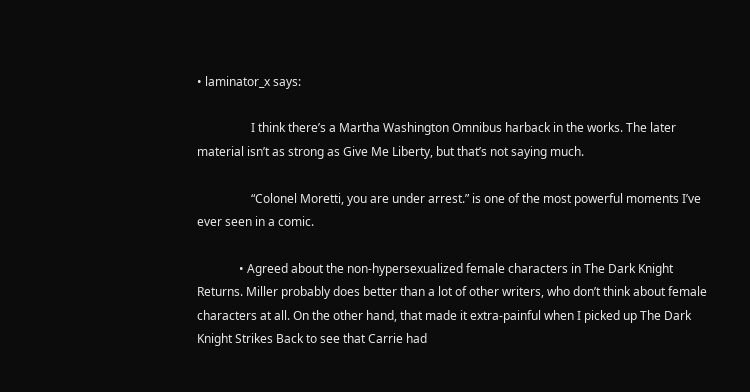• laminator_x says:

                  I think there’s a Martha Washington Omnibus harback in the works. The later material isn’t as strong as Give Me Liberty, but that’s not saying much.

                  “Colonel Moretti, you are under arrest.” is one of the most powerful moments I’ve ever seen in a comic.

              • Agreed about the non-hypersexualized female characters in The Dark Knight Returns. Miller probably does better than a lot of other writers, who don’t think about female characters at all. On the other hand, that made it extra-painful when I picked up The Dark Knight Strikes Back to see that Carrie had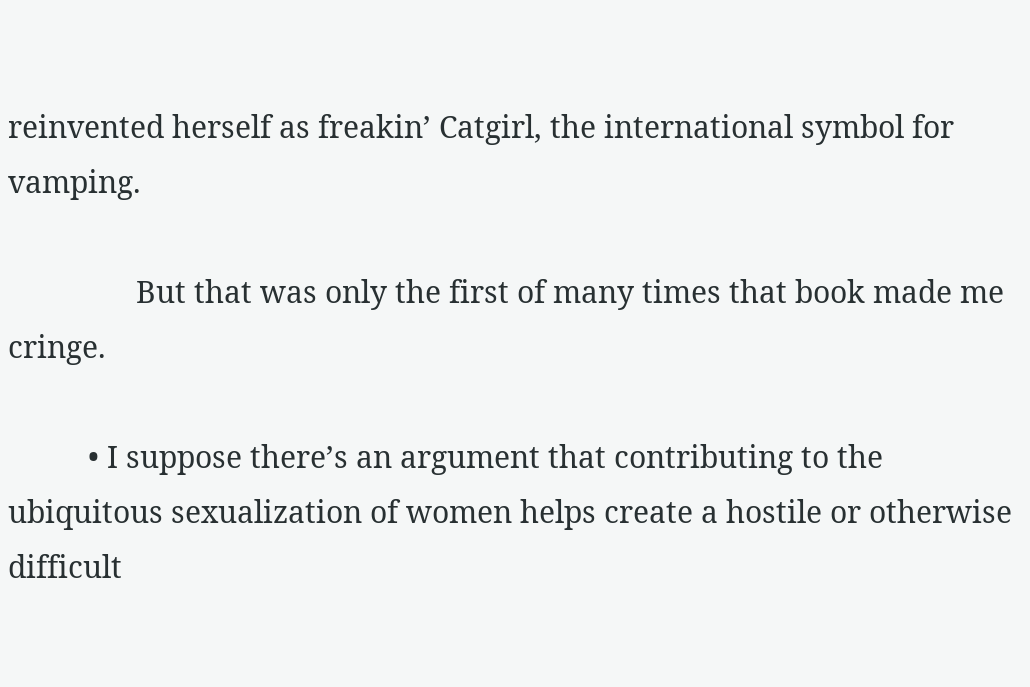reinvented herself as freakin’ Catgirl, the international symbol for vamping.

                But that was only the first of many times that book made me cringe.

          • I suppose there’s an argument that contributing to the ubiquitous sexualization of women helps create a hostile or otherwise difficult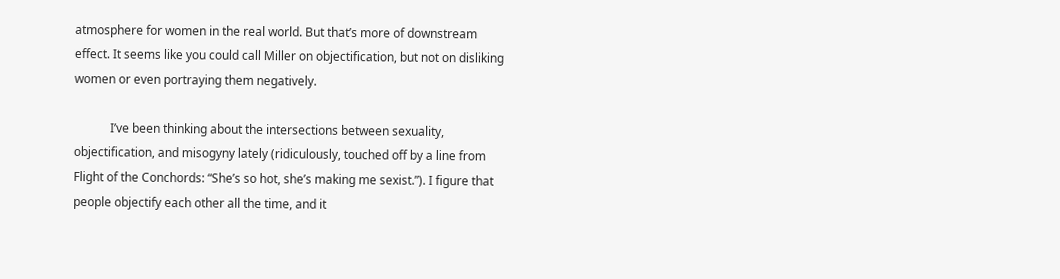atmosphere for women in the real world. But that’s more of downstream effect. It seems like you could call Miller on objectification, but not on disliking women or even portraying them negatively.

            I’ve been thinking about the intersections between sexuality, objectification, and misogyny lately (ridiculously, touched off by a line from Flight of the Conchords: “She’s so hot, she’s making me sexist.”). I figure that people objectify each other all the time, and it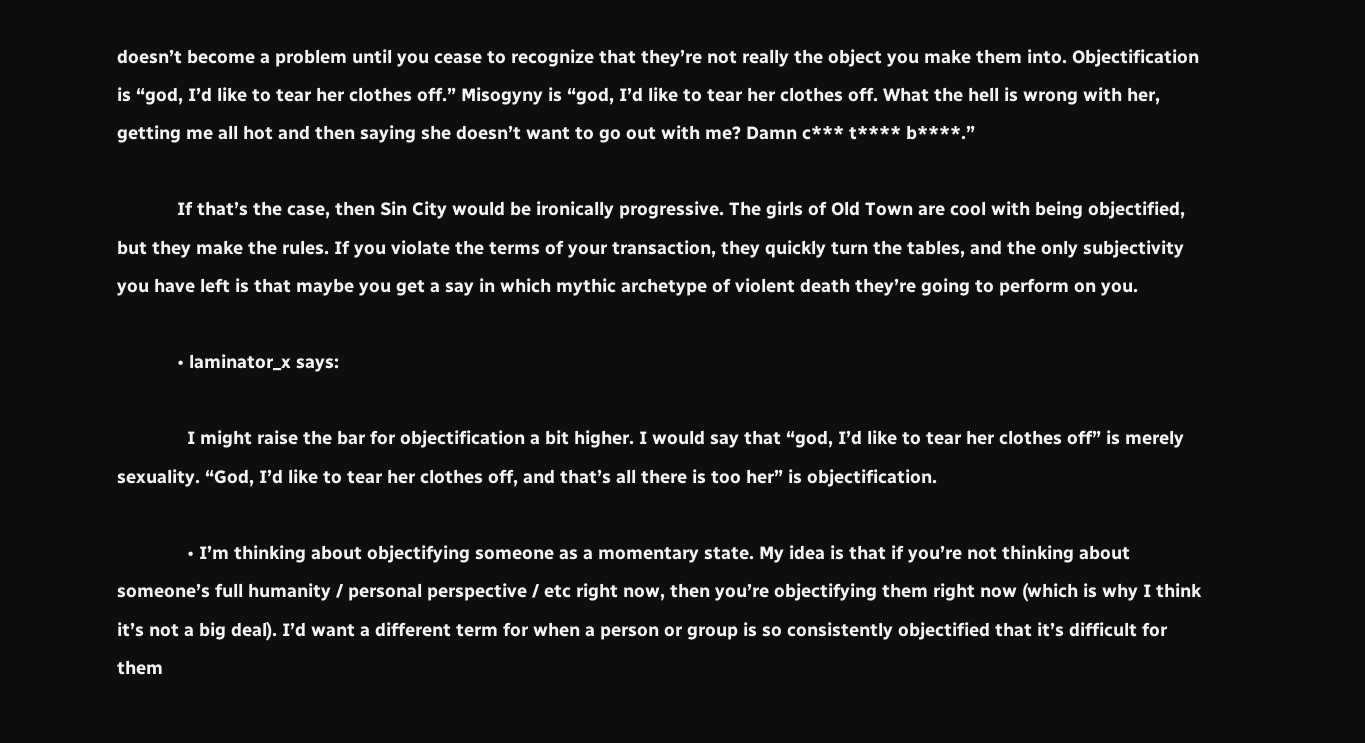doesn’t become a problem until you cease to recognize that they’re not really the object you make them into. Objectification is “god, I’d like to tear her clothes off.” Misogyny is “god, I’d like to tear her clothes off. What the hell is wrong with her, getting me all hot and then saying she doesn’t want to go out with me? Damn c*** t**** b****.”

            If that’s the case, then Sin City would be ironically progressive. The girls of Old Town are cool with being objectified, but they make the rules. If you violate the terms of your transaction, they quickly turn the tables, and the only subjectivity you have left is that maybe you get a say in which mythic archetype of violent death they’re going to perform on you.

            • laminator_x says:

              I might raise the bar for objectification a bit higher. I would say that “god, I’d like to tear her clothes off” is merely sexuality. “God, I’d like to tear her clothes off, and that’s all there is too her” is objectification.

              • I’m thinking about objectifying someone as a momentary state. My idea is that if you’re not thinking about someone’s full humanity / personal perspective / etc right now, then you’re objectifying them right now (which is why I think it’s not a big deal). I’d want a different term for when a person or group is so consistently objectified that it’s difficult for them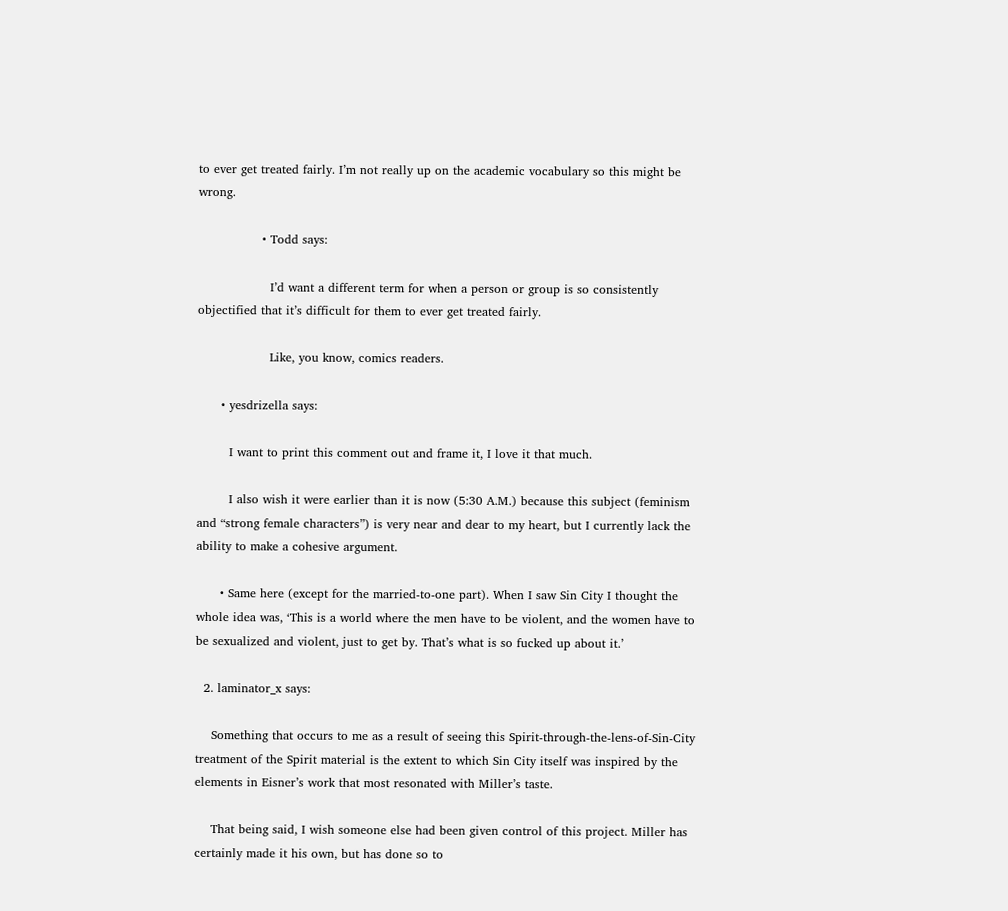to ever get treated fairly. I’m not really up on the academic vocabulary so this might be wrong.

                • Todd says:

                  I’d want a different term for when a person or group is so consistently objectified that it’s difficult for them to ever get treated fairly.

                  Like, you know, comics readers.

      • yesdrizella says:

        I want to print this comment out and frame it, I love it that much.

        I also wish it were earlier than it is now (5:30 A.M.) because this subject (feminism and “strong female characters”) is very near and dear to my heart, but I currently lack the ability to make a cohesive argument.

      • Same here (except for the married-to-one part). When I saw Sin City I thought the whole idea was, ‘This is a world where the men have to be violent, and the women have to be sexualized and violent, just to get by. That’s what is so fucked up about it.’

  2. laminator_x says:

    Something that occurs to me as a result of seeing this Spirit-through-the-lens-of-Sin-City treatment of the Spirit material is the extent to which Sin City itself was inspired by the elements in Eisner’s work that most resonated with Miller’s taste.

    That being said, I wish someone else had been given control of this project. Miller has certainly made it his own, but has done so to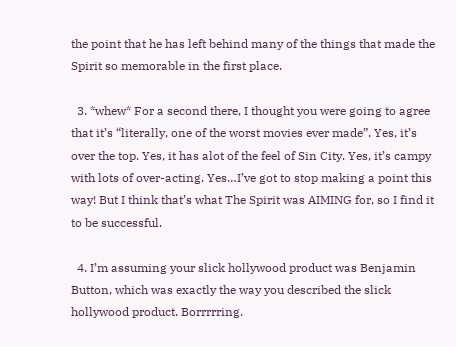the point that he has left behind many of the things that made the Spirit so memorable in the first place.

  3. *whew* For a second there, I thought you were going to agree that it’s “literally, one of the worst movies ever made”. Yes, it’s over the top. Yes, it has alot of the feel of Sin City. Yes, it’s campy with lots of over-acting. Yes…I’ve got to stop making a point this way! But I think that’s what The Spirit was AIMING for, so I find it to be successful.

  4. I’m assuming your slick hollywood product was Benjamin Button, which was exactly the way you described the slick hollywood product. Borrrrring.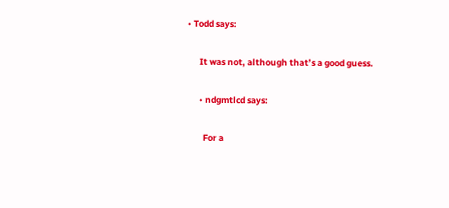• Todd says:

      It was not, although that’s a good guess.

      • ndgmtlcd says:

        For a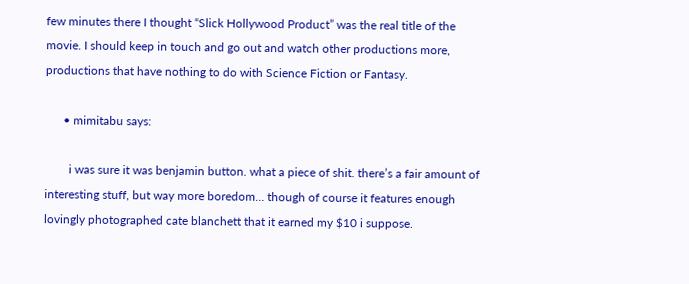few minutes there I thought “Slick Hollywood Product” was the real title of the movie. I should keep in touch and go out and watch other productions more, productions that have nothing to do with Science Fiction or Fantasy.

      • mimitabu says:

        i was sure it was benjamin button. what a piece of shit. there’s a fair amount of interesting stuff, but way more boredom… though of course it features enough lovingly photographed cate blanchett that it earned my $10 i suppose.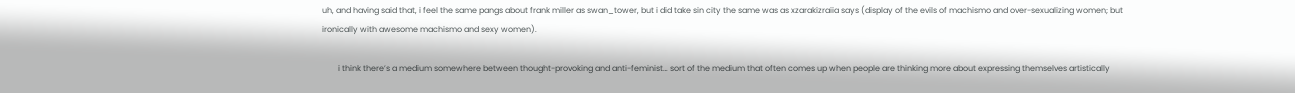uh, and having said that, i feel the same pangs about frank miller as swan_tower, but i did take sin city the same was as xzarakizraiia says (display of the evils of machismo and over-sexualizing women; but ironically with awesome machismo and sexy women).

        i think there’s a medium somewhere between thought-provoking and anti-feminist… sort of the medium that often comes up when people are thinking more about expressing themselves artistically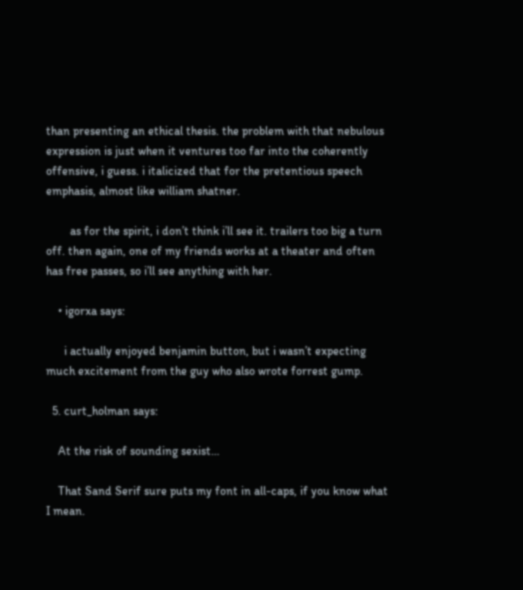than presenting an ethical thesis. the problem with that nebulous expression is just when it ventures too far into the coherently offensive, i guess. i italicized that for the pretentious speech emphasis, almost like william shatner.

        as for the spirit, i don’t think i’ll see it. trailers too big a turn off. then again, one of my friends works at a theater and often has free passes, so i’ll see anything with her.

    • igorxa says:

      i actually enjoyed benjamin button, but i wasn’t expecting much excitement from the guy who also wrote forrest gump.

  5. curt_holman says:

    At the risk of sounding sexist…

    That Sand Serif sure puts my font in all-caps, if you know what I mean.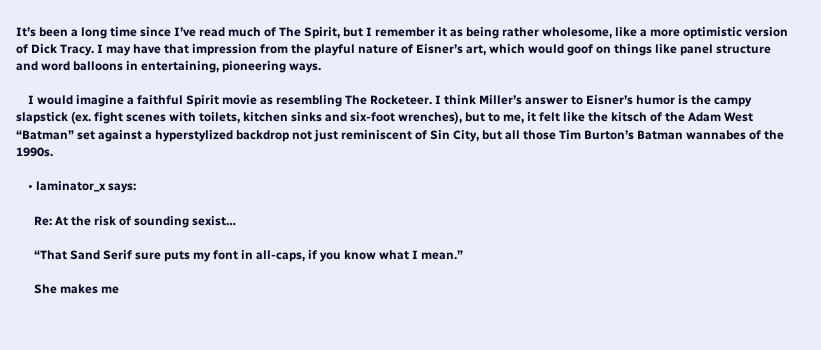It’s been a long time since I’ve read much of The Spirit, but I remember it as being rather wholesome, like a more optimistic version of Dick Tracy. I may have that impression from the playful nature of Eisner’s art, which would goof on things like panel structure and word balloons in entertaining, pioneering ways.

    I would imagine a faithful Spirit movie as resembling The Rocketeer. I think Miller’s answer to Eisner’s humor is the campy slapstick (ex. fight scenes with toilets, kitchen sinks and six-foot wrenches), but to me, it felt like the kitsch of the Adam West “Batman” set against a hyperstylized backdrop not just reminiscent of Sin City, but all those Tim Burton’s Batman wannabes of the 1990s.

    • laminator_x says:

      Re: At the risk of sounding sexist…

      “That Sand Serif sure puts my font in all-caps, if you know what I mean.”

      She makes me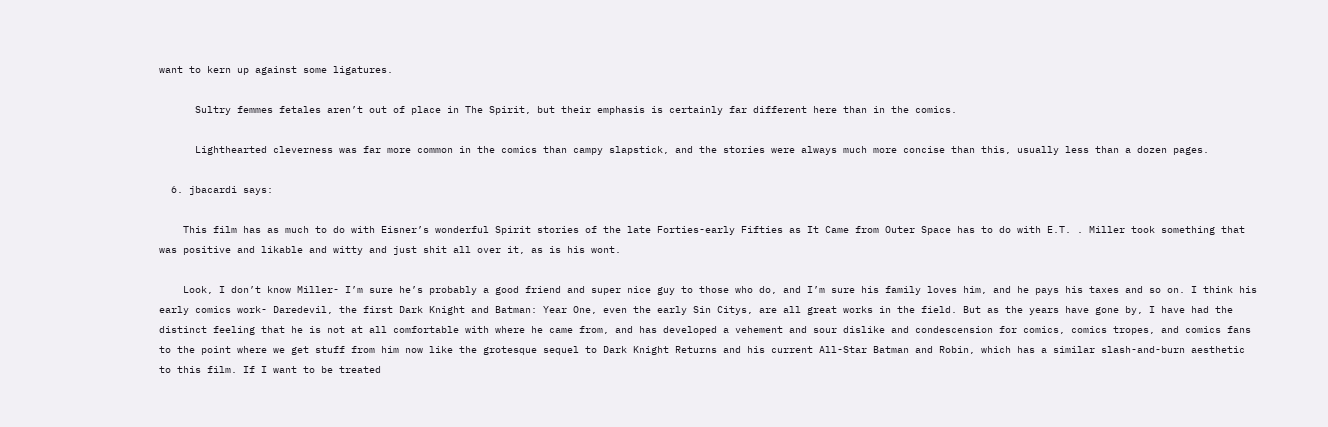want to kern up against some ligatures.

      Sultry femmes fetales aren’t out of place in The Spirit, but their emphasis is certainly far different here than in the comics.

      Lighthearted cleverness was far more common in the comics than campy slapstick, and the stories were always much more concise than this, usually less than a dozen pages.

  6. jbacardi says:

    This film has as much to do with Eisner’s wonderful Spirit stories of the late Forties-early Fifties as It Came from Outer Space has to do with E.T. . Miller took something that was positive and likable and witty and just shit all over it, as is his wont.

    Look, I don’t know Miller- I’m sure he’s probably a good friend and super nice guy to those who do, and I’m sure his family loves him, and he pays his taxes and so on. I think his early comics work- Daredevil, the first Dark Knight and Batman: Year One, even the early Sin Citys, are all great works in the field. But as the years have gone by, I have had the distinct feeling that he is not at all comfortable with where he came from, and has developed a vehement and sour dislike and condescension for comics, comics tropes, and comics fans to the point where we get stuff from him now like the grotesque sequel to Dark Knight Returns and his current All-Star Batman and Robin, which has a similar slash-and-burn aesthetic to this film. If I want to be treated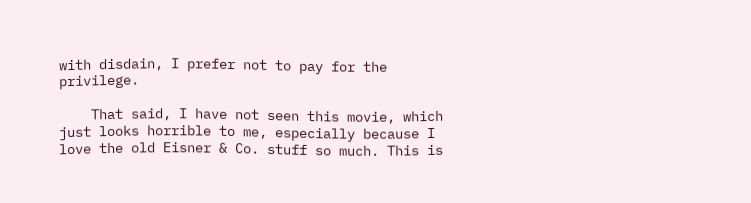with disdain, I prefer not to pay for the privilege.

    That said, I have not seen this movie, which just looks horrible to me, especially because I love the old Eisner & Co. stuff so much. This is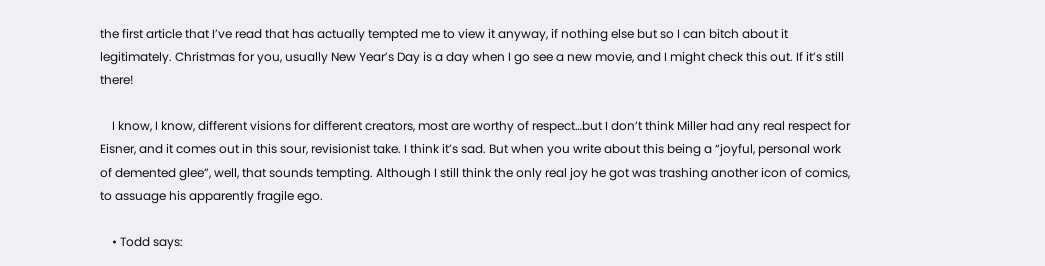the first article that I’ve read that has actually tempted me to view it anyway, if nothing else but so I can bitch about it legitimately. Christmas for you, usually New Year’s Day is a day when I go see a new movie, and I might check this out. If it’s still there!

    I know, I know, different visions for different creators, most are worthy of respect…but I don’t think Miller had any real respect for Eisner, and it comes out in this sour, revisionist take. I think it’s sad. But when you write about this being a “joyful, personal work of demented glee”, well, that sounds tempting. Although I still think the only real joy he got was trashing another icon of comics, to assuage his apparently fragile ego.

    • Todd says: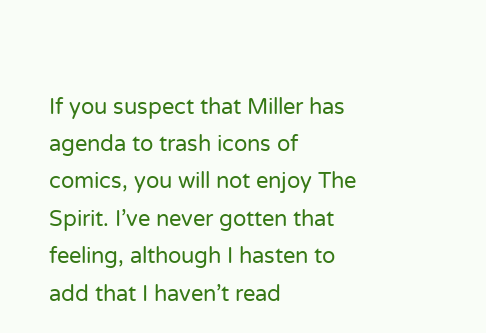If you suspect that Miller has agenda to trash icons of comics, you will not enjoy The Spirit. I’ve never gotten that feeling, although I hasten to add that I haven’t read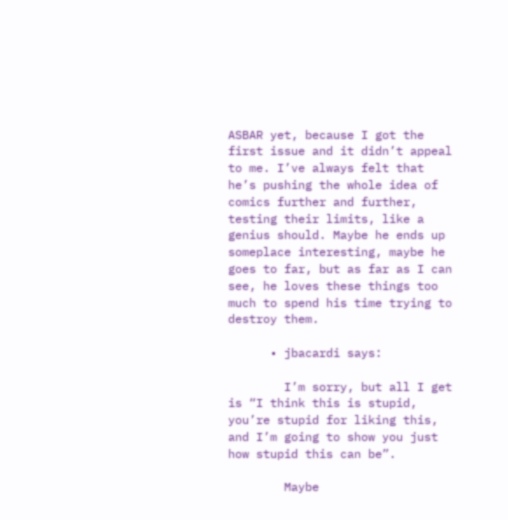ASBAR yet, because I got the first issue and it didn’t appeal to me. I’ve always felt that he’s pushing the whole idea of comics further and further, testing their limits, like a genius should. Maybe he ends up someplace interesting, maybe he goes to far, but as far as I can see, he loves these things too much to spend his time trying to destroy them.

      • jbacardi says:

        I’m sorry, but all I get is “I think this is stupid, you’re stupid for liking this, and I’m going to show you just how stupid this can be”.

        Maybe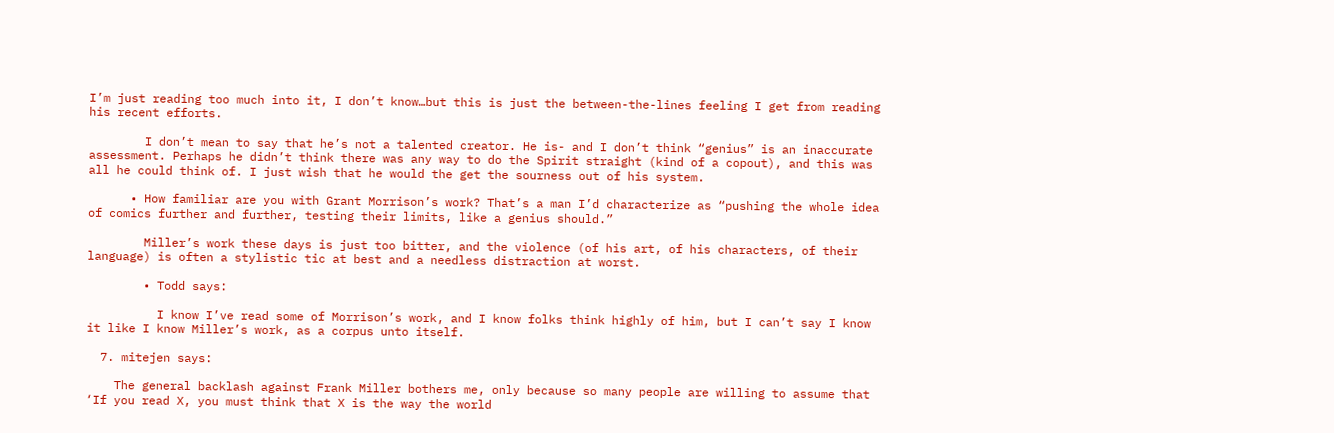I’m just reading too much into it, I don’t know…but this is just the between-the-lines feeling I get from reading his recent efforts.

        I don’t mean to say that he’s not a talented creator. He is- and I don’t think “genius” is an inaccurate assessment. Perhaps he didn’t think there was any way to do the Spirit straight (kind of a copout), and this was all he could think of. I just wish that he would the get the sourness out of his system.

      • How familiar are you with Grant Morrison’s work? That’s a man I’d characterize as “pushing the whole idea of comics further and further, testing their limits, like a genius should.”

        Miller’s work these days is just too bitter, and the violence (of his art, of his characters, of their language) is often a stylistic tic at best and a needless distraction at worst.

        • Todd says:

          I know I’ve read some of Morrison’s work, and I know folks think highly of him, but I can’t say I know it like I know Miller’s work, as a corpus unto itself.

  7. mitejen says:

    The general backlash against Frank Miller bothers me, only because so many people are willing to assume that ‘If you read X, you must think that X is the way the world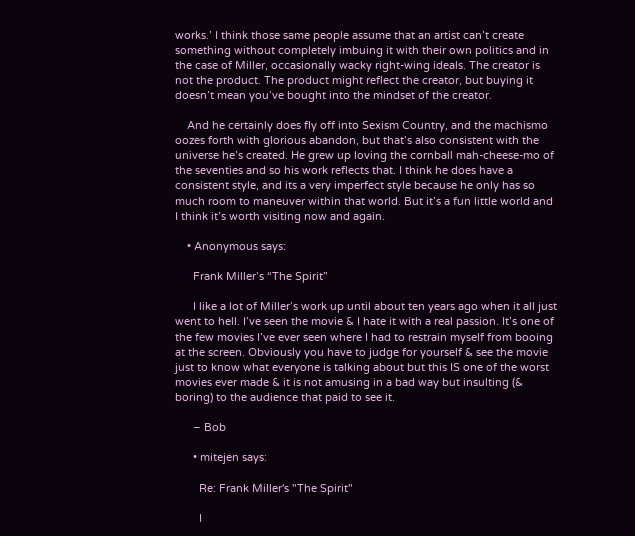works.’ I think those same people assume that an artist can’t create something without completely imbuing it with their own politics and in the case of Miller, occasionally wacky right-wing ideals. The creator is not the product. The product might reflect the creator, but buying it doesn’t mean you’ve bought into the mindset of the creator.

    And he certainly does fly off into Sexism Country, and the machismo oozes forth with glorious abandon, but that’s also consistent with the universe he’s created. He grew up loving the cornball mah-cheese-mo of the seventies and so his work reflects that. I think he does have a consistent style, and its a very imperfect style because he only has so much room to maneuver within that world. But it’s a fun little world and I think it’s worth visiting now and again.

    • Anonymous says:

      Frank Miller’s “The Spirit”

      I like a lot of Miller’s work up until about ten years ago when it all just went to hell. I’ve seen the movie & I hate it with a real passion. It’s one of the few movies I’ve ever seen where I had to restrain myself from booing at the screen. Obviously you have to judge for yourself & see the movie just to know what everyone is talking about but this IS one of the worst movies ever made & it is not amusing in a bad way but insulting (& boring) to the audience that paid to see it.

      – Bob

      • mitejen says:

        Re: Frank Miller's "The Spirit"

        I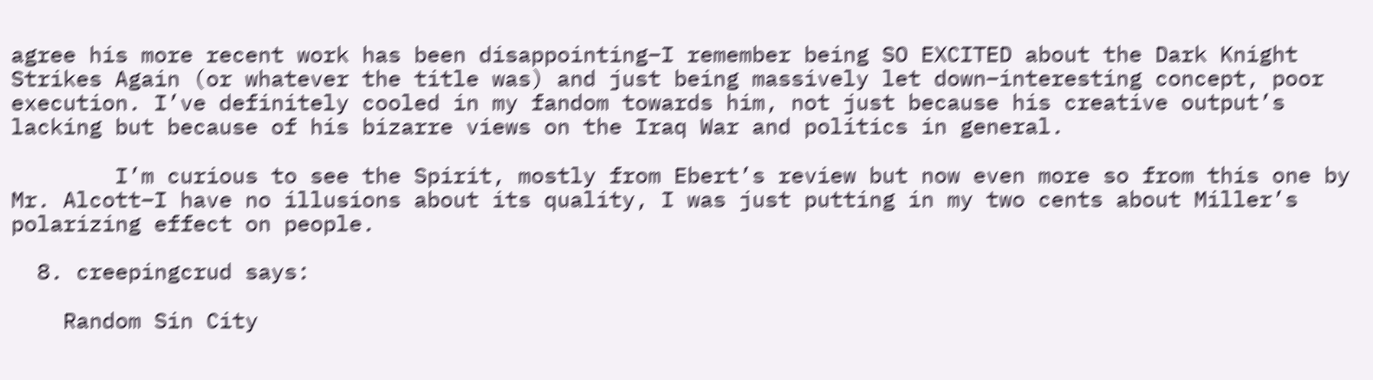agree his more recent work has been disappointing–I remember being SO EXCITED about the Dark Knight Strikes Again (or whatever the title was) and just being massively let down–interesting concept, poor execution. I’ve definitely cooled in my fandom towards him, not just because his creative output’s lacking but because of his bizarre views on the Iraq War and politics in general.

        I’m curious to see the Spirit, mostly from Ebert’s review but now even more so from this one by Mr. Alcott–I have no illusions about its quality, I was just putting in my two cents about Miller’s polarizing effect on people.

  8. creepingcrud says:

    Random Sin City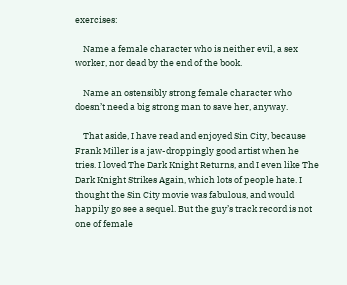exercises:

    Name a female character who is neither evil, a sex worker, nor dead by the end of the book.

    Name an ostensibly strong female character who doesn’t need a big strong man to save her, anyway.

    That aside, I have read and enjoyed Sin City, because Frank Miller is a jaw-droppingly good artist when he tries. I loved The Dark Knight Returns, and I even like The Dark Knight Strikes Again, which lots of people hate. I thought the Sin City movie was fabulous, and would happily go see a sequel. But the guy’s track record is not one of female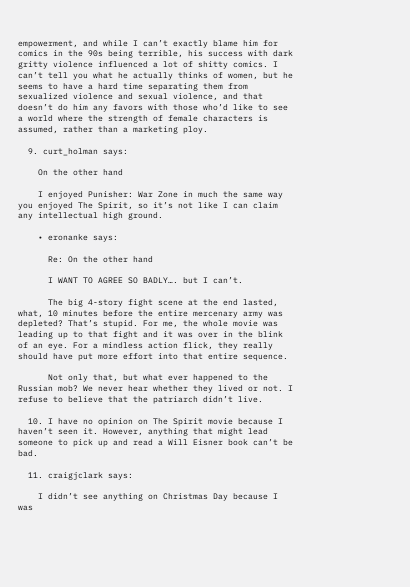empowerment, and while I can’t exactly blame him for comics in the 90s being terrible, his success with dark gritty violence influenced a lot of shitty comics. I can’t tell you what he actually thinks of women, but he seems to have a hard time separating them from sexualized violence and sexual violence, and that doesn’t do him any favors with those who’d like to see a world where the strength of female characters is assumed, rather than a marketing ploy.

  9. curt_holman says:

    On the other hand

    I enjoyed Punisher: War Zone in much the same way you enjoyed The Spirit, so it’s not like I can claim any intellectual high ground.

    • eronanke says:

      Re: On the other hand

      I WANT TO AGREE SO BADLY…. but I can’t.

      The big 4-story fight scene at the end lasted, what, 10 minutes before the entire mercenary army was depleted? That’s stupid. For me, the whole movie was leading up to that fight and it was over in the blink of an eye. For a mindless action flick, they really should have put more effort into that entire sequence.

      Not only that, but what ever happened to the Russian mob? We never hear whether they lived or not. I refuse to believe that the patriarch didn’t live.

  10. I have no opinion on The Spirit movie because I haven’t seen it. However, anything that might lead someone to pick up and read a Will Eisner book can’t be bad.

  11. craigjclark says:

    I didn’t see anything on Christmas Day because I was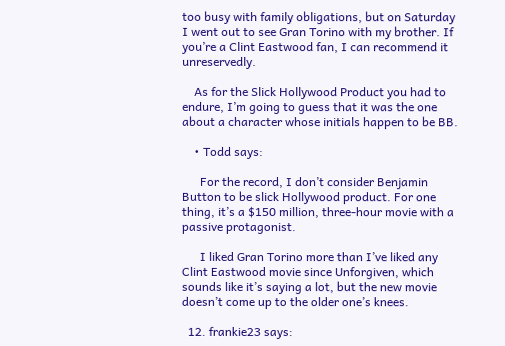too busy with family obligations, but on Saturday I went out to see Gran Torino with my brother. If you’re a Clint Eastwood fan, I can recommend it unreservedly.

    As for the Slick Hollywood Product you had to endure, I’m going to guess that it was the one about a character whose initials happen to be BB.

    • Todd says:

      For the record, I don’t consider Benjamin Button to be slick Hollywood product. For one thing, it’s a $150 million, three-hour movie with a passive protagonist.

      I liked Gran Torino more than I’ve liked any Clint Eastwood movie since Unforgiven, which sounds like it’s saying a lot, but the new movie doesn’t come up to the older one’s knees.

  12. frankie23 says: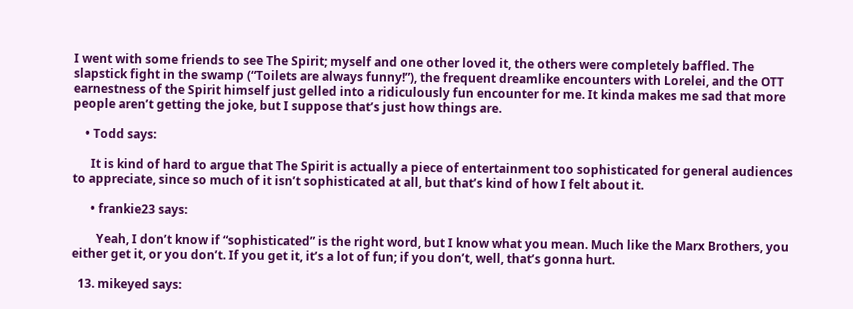I went with some friends to see The Spirit; myself and one other loved it, the others were completely baffled. The slapstick fight in the swamp (“Toilets are always funny!”), the frequent dreamlike encounters with Lorelei, and the OTT earnestness of the Spirit himself just gelled into a ridiculously fun encounter for me. It kinda makes me sad that more people aren’t getting the joke, but I suppose that’s just how things are.

    • Todd says:

      It is kind of hard to argue that The Spirit is actually a piece of entertainment too sophisticated for general audiences to appreciate, since so much of it isn’t sophisticated at all, but that’s kind of how I felt about it.

      • frankie23 says:

        Yeah, I don’t know if “sophisticated” is the right word, but I know what you mean. Much like the Marx Brothers, you either get it, or you don’t. If you get it, it’s a lot of fun; if you don’t, well, that’s gonna hurt.

  13. mikeyed says: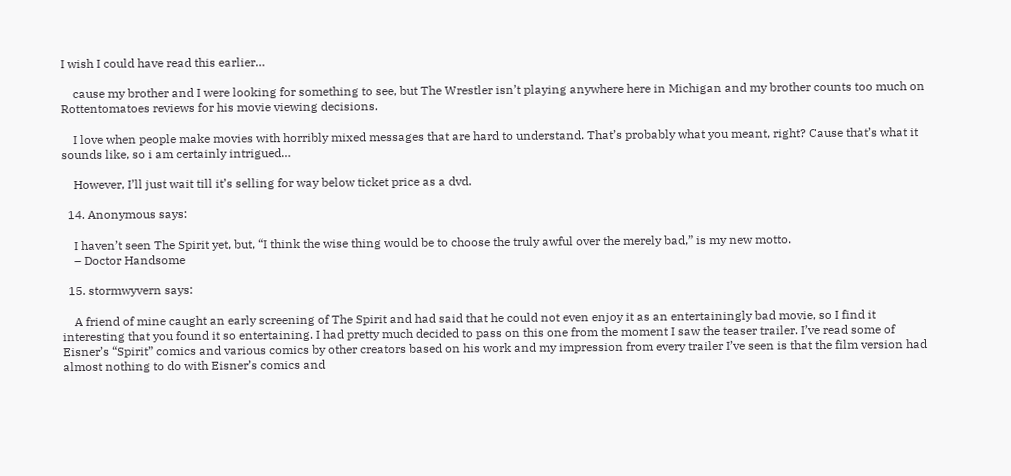I wish I could have read this earlier…

    cause my brother and I were looking for something to see, but The Wrestler isn’t playing anywhere here in Michigan and my brother counts too much on Rottentomatoes reviews for his movie viewing decisions.

    I love when people make movies with horribly mixed messages that are hard to understand. That’s probably what you meant, right? Cause that’s what it sounds like, so i am certainly intrigued…

    However, I’ll just wait till it’s selling for way below ticket price as a dvd.

  14. Anonymous says:

    I haven’t seen The Spirit yet, but, “I think the wise thing would be to choose the truly awful over the merely bad,” is my new motto.
    – Doctor Handsome

  15. stormwyvern says:

    A friend of mine caught an early screening of The Spirit and had said that he could not even enjoy it as an entertainingly bad movie, so I find it interesting that you found it so entertaining. I had pretty much decided to pass on this one from the moment I saw the teaser trailer. I’ve read some of Eisner’s “Spirit” comics and various comics by other creators based on his work and my impression from every trailer I’ve seen is that the film version had almost nothing to do with Eisner’s comics and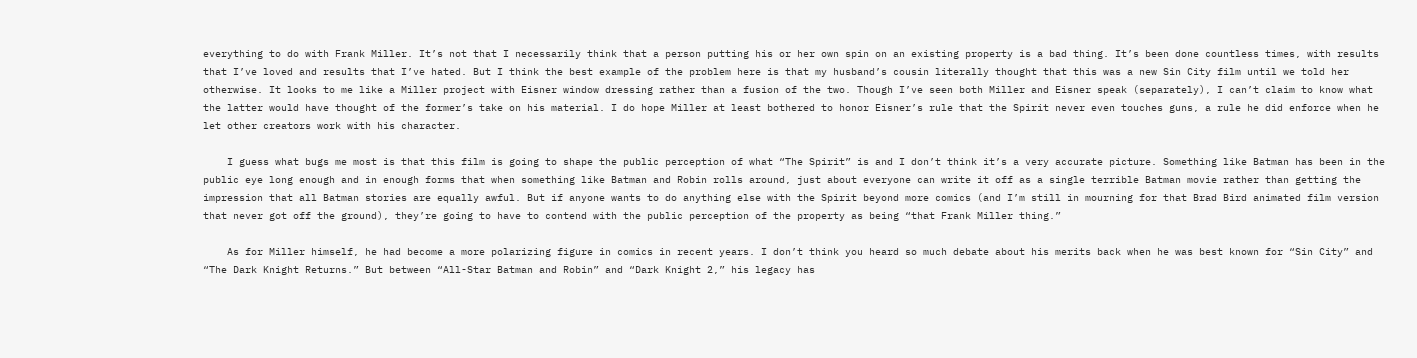everything to do with Frank Miller. It’s not that I necessarily think that a person putting his or her own spin on an existing property is a bad thing. It’s been done countless times, with results that I’ve loved and results that I’ve hated. But I think the best example of the problem here is that my husband’s cousin literally thought that this was a new Sin City film until we told her otherwise. It looks to me like a Miller project with Eisner window dressing rather than a fusion of the two. Though I’ve seen both Miller and Eisner speak (separately), I can’t claim to know what the latter would have thought of the former’s take on his material. I do hope Miller at least bothered to honor Eisner’s rule that the Spirit never even touches guns, a rule he did enforce when he let other creators work with his character.

    I guess what bugs me most is that this film is going to shape the public perception of what “The Spirit” is and I don’t think it’s a very accurate picture. Something like Batman has been in the public eye long enough and in enough forms that when something like Batman and Robin rolls around, just about everyone can write it off as a single terrible Batman movie rather than getting the impression that all Batman stories are equally awful. But if anyone wants to do anything else with the Spirit beyond more comics (and I’m still in mourning for that Brad Bird animated film version that never got off the ground), they’re going to have to contend with the public perception of the property as being “that Frank Miller thing.”

    As for Miller himself, he had become a more polarizing figure in comics in recent years. I don’t think you heard so much debate about his merits back when he was best known for “Sin City” and “The Dark Knight Returns.” But between “All-Star Batman and Robin” and “Dark Knight 2,” his legacy has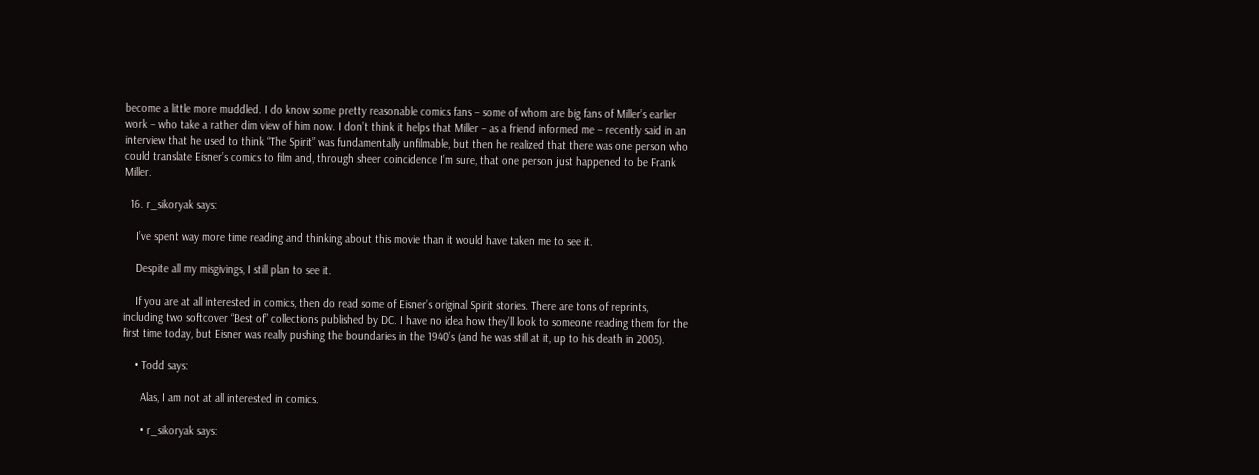become a little more muddled. I do know some pretty reasonable comics fans – some of whom are big fans of Miller’s earlier work – who take a rather dim view of him now. I don’t think it helps that Miller – as a friend informed me – recently said in an interview that he used to think “The Spirit” was fundamentally unfilmable, but then he realized that there was one person who could translate Eisner’s comics to film and, through sheer coincidence I’m sure, that one person just happened to be Frank Miller.

  16. r_sikoryak says:

    I’ve spent way more time reading and thinking about this movie than it would have taken me to see it.

    Despite all my misgivings, I still plan to see it.

    If you are at all interested in comics, then do read some of Eisner’s original Spirit stories. There are tons of reprints, including two softcover “Best of” collections published by DC. I have no idea how they’ll look to someone reading them for the first time today, but Eisner was really pushing the boundaries in the 1940’s (and he was still at it, up to his death in 2005).

    • Todd says:

      Alas, I am not at all interested in comics.

      • r_sikoryak says: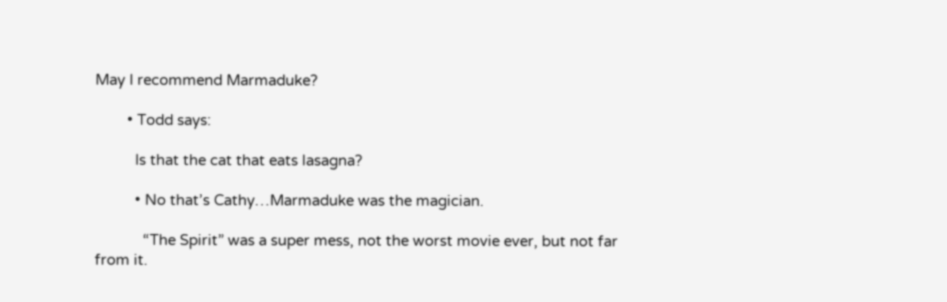May I recommend Marmaduke?

        • Todd says:

          Is that the cat that eats lasagna?

          • No that’s Cathy…Marmaduke was the magician.

            “The Spirit” was a super mess, not the worst movie ever, but not far from it.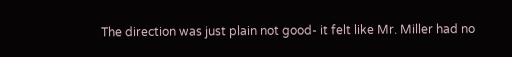The direction was just plain not good- it felt like Mr. Miller had no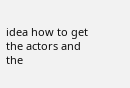idea how to get the actors and the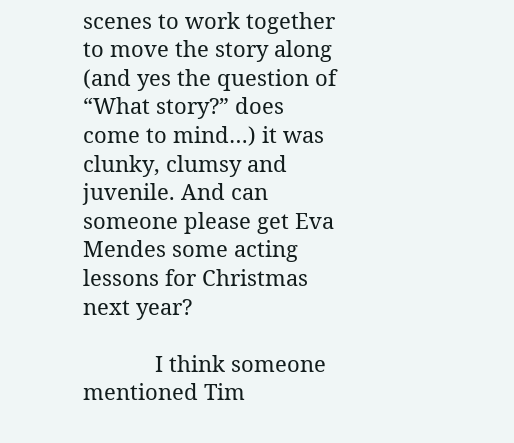scenes to work together to move the story along (and yes the question of “What story?” does come to mind…) it was clunky, clumsy and juvenile. And can someone please get Eva Mendes some acting lessons for Christmas next year?

            I think someone mentioned Tim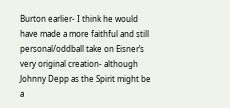Burton earlier- I think he would have made a more faithful and still personal/oddball take on Eisner’s very original creation- although Johnny Depp as the Spirit might be a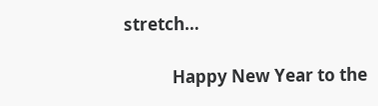stretch…

            Happy New Year to the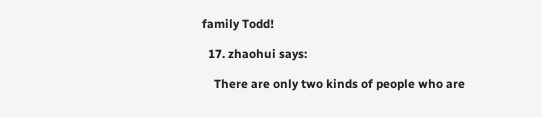family Todd!

  17. zhaohui says:

    There are only two kinds of people who are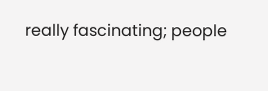really fascinating; people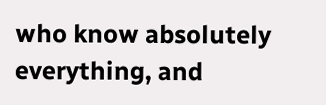who know absolutely everything, and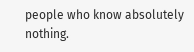people who know absolutely nothing.